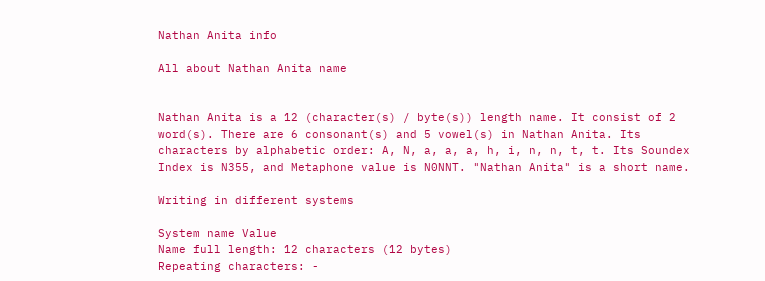Nathan Anita info

All about Nathan Anita name


Nathan Anita is a 12 (character(s) / byte(s)) length name. It consist of 2 word(s). There are 6 consonant(s) and 5 vowel(s) in Nathan Anita. Its characters by alphabetic order: A, N, a, a, a, h, i, n, n, t, t. Its Soundex Index is N355, and Metaphone value is N0NNT. "Nathan Anita" is a short name.

Writing in different systems

System name Value
Name full length: 12 characters (12 bytes)
Repeating characters: -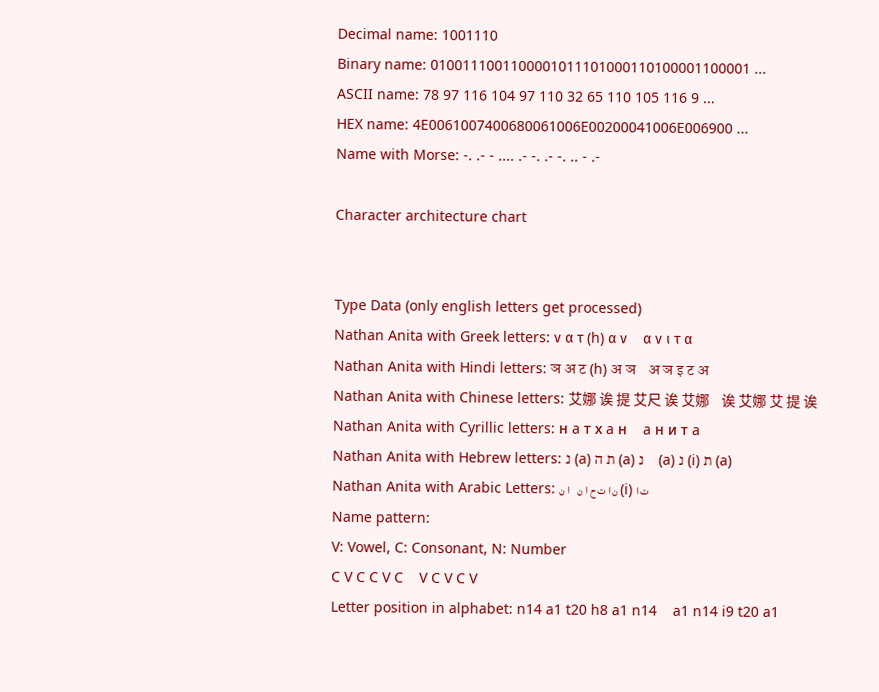Decimal name: 1001110
Binary name: 0100111001100001011101000110100001100001 ...
ASCII name: 78 97 116 104 97 110 32 65 110 105 116 9 ...
HEX name: 4E0061007400680061006E00200041006E006900 ...
Name with Morse: -. .- - .... .- -. .- -. .. - .-

Character architecture chart


Type Data (only english letters get processed)
Nathan Anita with Greek letters: ν α τ (h) α ν    α ν ι τ α
Nathan Anita with Hindi letters: ञ अ ट (h) अ ञ    अ ञ इ ट अ
Nathan Anita with Chinese letters: 艾娜 诶 提 艾尺 诶 艾娜    诶 艾娜 艾 提 诶
Nathan Anita with Cyrillic letters: н a т х a н    a н и т a
Nathan Anita with Hebrew letters: נ (a) ת ה (a) נ    (a) נ (i) ת (a)
Nathan Anita with Arabic Letters: ن ا ت ح ا ن    ا ن (i) ت ا
Name pattern:
V: Vowel, C: Consonant, N: Number
C V C C V C    V C V C V
Letter position in alphabet: n14 a1 t20 h8 a1 n14    a1 n14 i9 t20 a1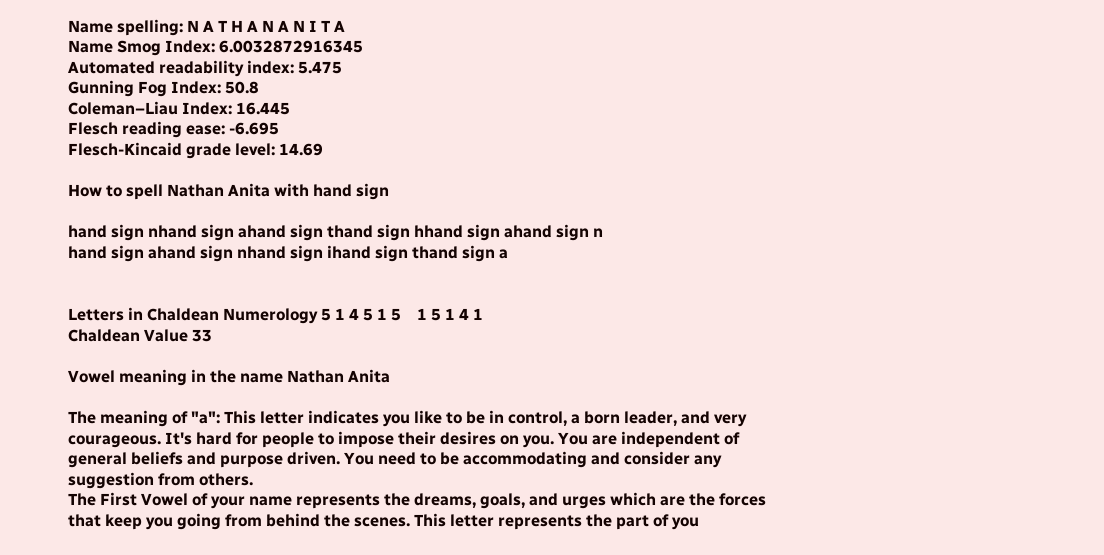Name spelling: N A T H A N A N I T A
Name Smog Index: 6.0032872916345
Automated readability index: 5.475
Gunning Fog Index: 50.8
Coleman–Liau Index: 16.445
Flesch reading ease: -6.695
Flesch-Kincaid grade level: 14.69

How to spell Nathan Anita with hand sign

hand sign nhand sign ahand sign thand sign hhand sign ahand sign n
hand sign ahand sign nhand sign ihand sign thand sign a


Letters in Chaldean Numerology 5 1 4 5 1 5    1 5 1 4 1
Chaldean Value 33

Vowel meaning in the name Nathan Anita

The meaning of "a": This letter indicates you like to be in control, a born leader, and very courageous. It's hard for people to impose their desires on you. You are independent of general beliefs and purpose driven. You need to be accommodating and consider any suggestion from others.
The First Vowel of your name represents the dreams, goals, and urges which are the forces that keep you going from behind the scenes. This letter represents the part of you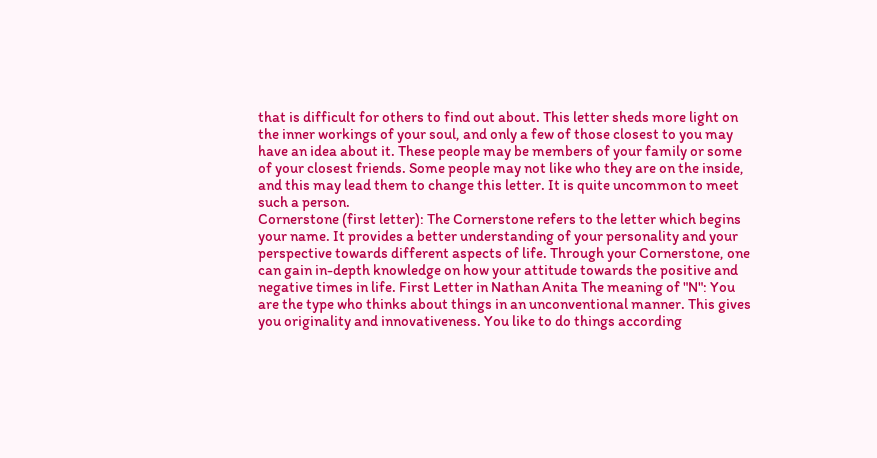that is difficult for others to find out about. This letter sheds more light on the inner workings of your soul, and only a few of those closest to you may have an idea about it. These people may be members of your family or some of your closest friends. Some people may not like who they are on the inside, and this may lead them to change this letter. It is quite uncommon to meet such a person.
Cornerstone (first letter): The Cornerstone refers to the letter which begins your name. It provides a better understanding of your personality and your perspective towards different aspects of life. Through your Cornerstone, one can gain in-depth knowledge on how your attitude towards the positive and negative times in life. First Letter in Nathan Anita The meaning of "N": You are the type who thinks about things in an unconventional manner. This gives you originality and innovativeness. You like to do things according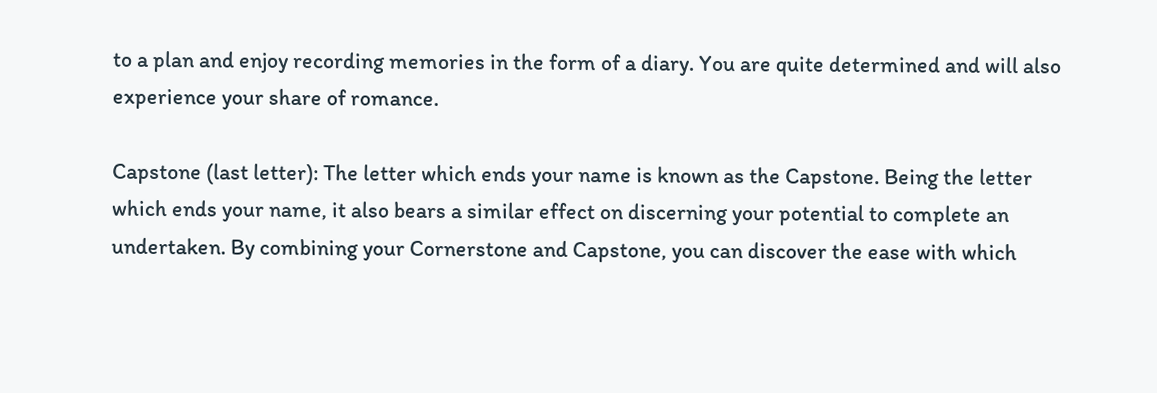to a plan and enjoy recording memories in the form of a diary. You are quite determined and will also experience your share of romance.

Capstone (last letter): The letter which ends your name is known as the Capstone. Being the letter which ends your name, it also bears a similar effect on discerning your potential to complete an undertaken. By combining your Cornerstone and Capstone, you can discover the ease with which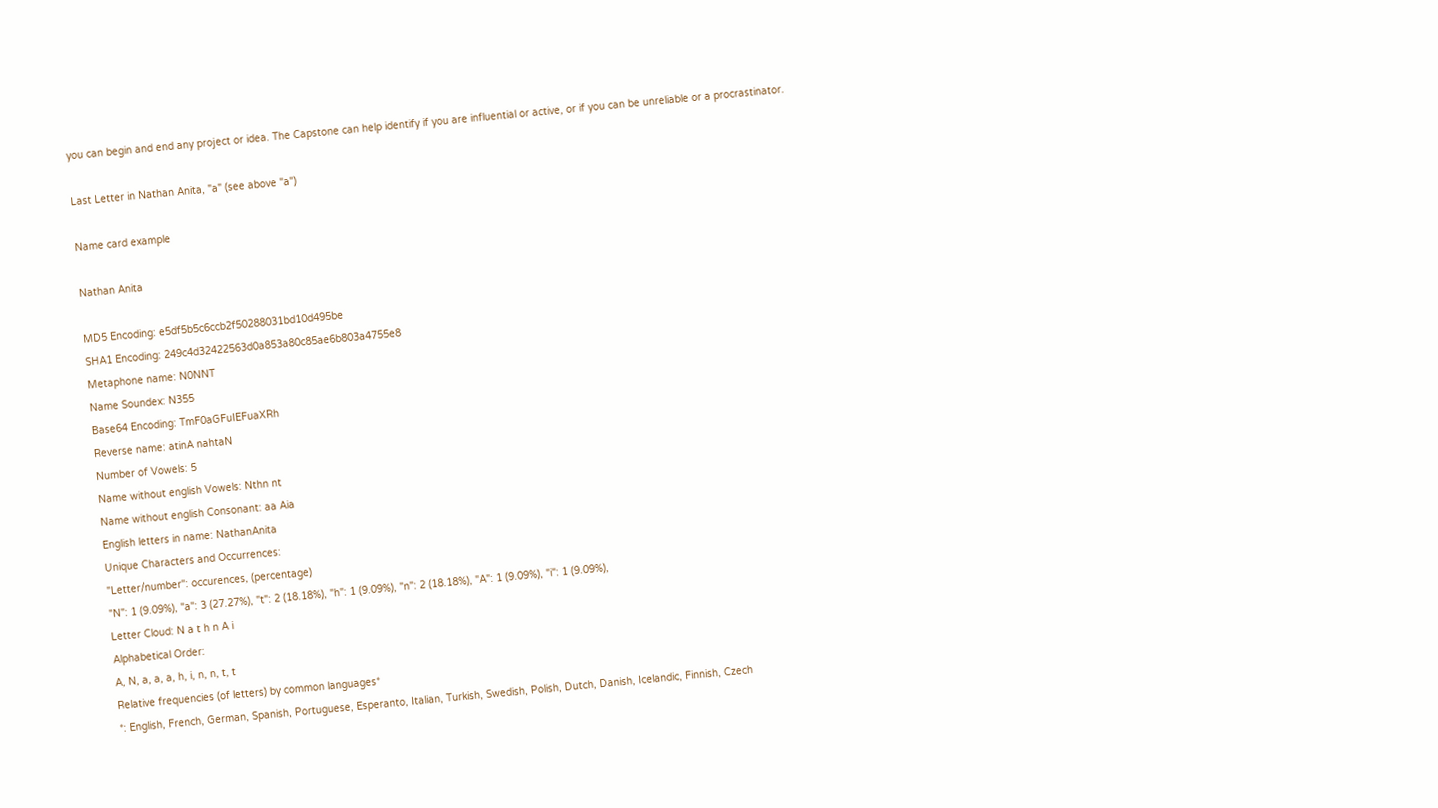you can begin and end any project or idea. The Capstone can help identify if you are influential or active, or if you can be unreliable or a procrastinator.

Last Letter in Nathan Anita, "a" (see above "a")

Name card example

Nathan Anita

MD5 Encoding: e5df5b5c6ccb2f50288031bd10d495be
SHA1 Encoding: 249c4d32422563d0a853a80c85ae6b803a4755e8
Metaphone name: N0NNT
Name Soundex: N355
Base64 Encoding: TmF0aGFuIEFuaXRh
Reverse name: atinA nahtaN
Number of Vowels: 5
Name without english Vowels: Nthn nt
Name without english Consonant: aa Aia
English letters in name: NathanAnita
Unique Characters and Occurrences:
"Letter/number": occurences, (percentage)
"N": 1 (9.09%), "a": 3 (27.27%), "t": 2 (18.18%), "h": 1 (9.09%), "n": 2 (18.18%), "A": 1 (9.09%), "i": 1 (9.09%),
Letter Cloud: N a t h n A i
Alphabetical Order:
A, N, a, a, a, h, i, n, n, t, t
Relative frequencies (of letters) by common languages*
*: English, French, German, Spanish, Portuguese, Esperanto, Italian, Turkish, Swedish, Polish, Dutch, Danish, Icelandic, Finnish, Czech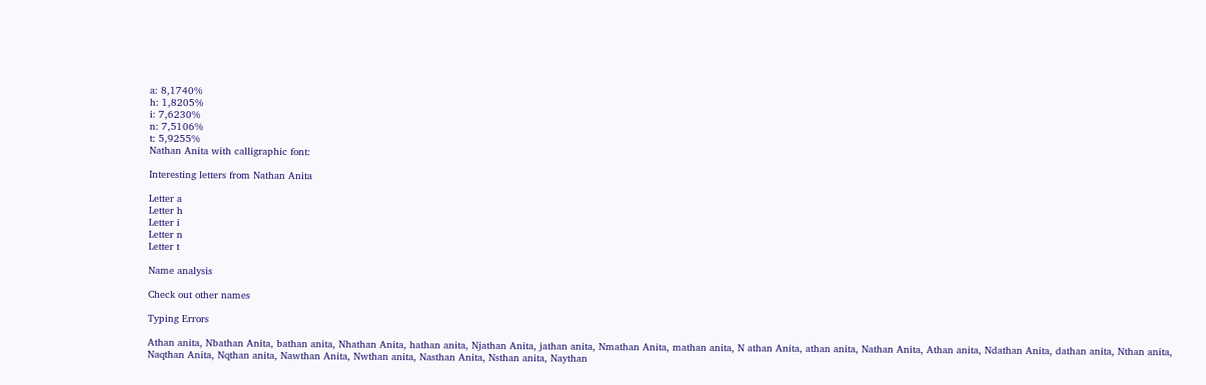a: 8,1740%
h: 1,8205%
i: 7,6230%
n: 7,5106%
t: 5,9255%
Nathan Anita with calligraphic font:

Interesting letters from Nathan Anita

Letter a
Letter h
Letter i
Letter n
Letter t

Name analysis

Check out other names

Typing Errors

Athan anita, Nbathan Anita, bathan anita, Nhathan Anita, hathan anita, Njathan Anita, jathan anita, Nmathan Anita, mathan anita, N athan Anita, athan anita, Nathan Anita, Athan anita, Ndathan Anita, dathan anita, Nthan anita, Naqthan Anita, Nqthan anita, Nawthan Anita, Nwthan anita, Nasthan Anita, Nsthan anita, Naythan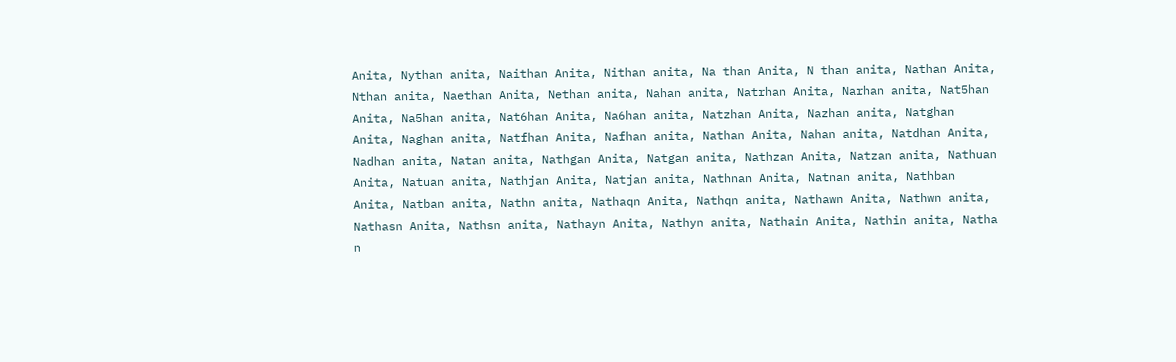Anita, Nythan anita, Naithan Anita, Nithan anita, Na than Anita, N than anita, Nathan Anita, Nthan anita, Naethan Anita, Nethan anita, Nahan anita, Natrhan Anita, Narhan anita, Nat5han Anita, Na5han anita, Nat6han Anita, Na6han anita, Natzhan Anita, Nazhan anita, Natghan Anita, Naghan anita, Natfhan Anita, Nafhan anita, Nathan Anita, Nahan anita, Natdhan Anita, Nadhan anita, Natan anita, Nathgan Anita, Natgan anita, Nathzan Anita, Natzan anita, Nathuan Anita, Natuan anita, Nathjan Anita, Natjan anita, Nathnan Anita, Natnan anita, Nathban Anita, Natban anita, Nathn anita, Nathaqn Anita, Nathqn anita, Nathawn Anita, Nathwn anita, Nathasn Anita, Nathsn anita, Nathayn Anita, Nathyn anita, Nathain Anita, Nathin anita, Natha n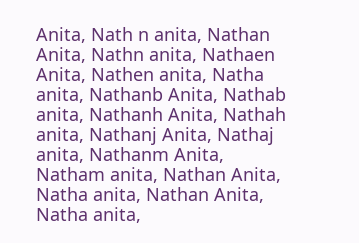Anita, Nath n anita, Nathan Anita, Nathn anita, Nathaen Anita, Nathen anita, Natha anita, Nathanb Anita, Nathab anita, Nathanh Anita, Nathah anita, Nathanj Anita, Nathaj anita, Nathanm Anita, Natham anita, Nathan Anita, Natha anita, Nathan Anita, Natha anita,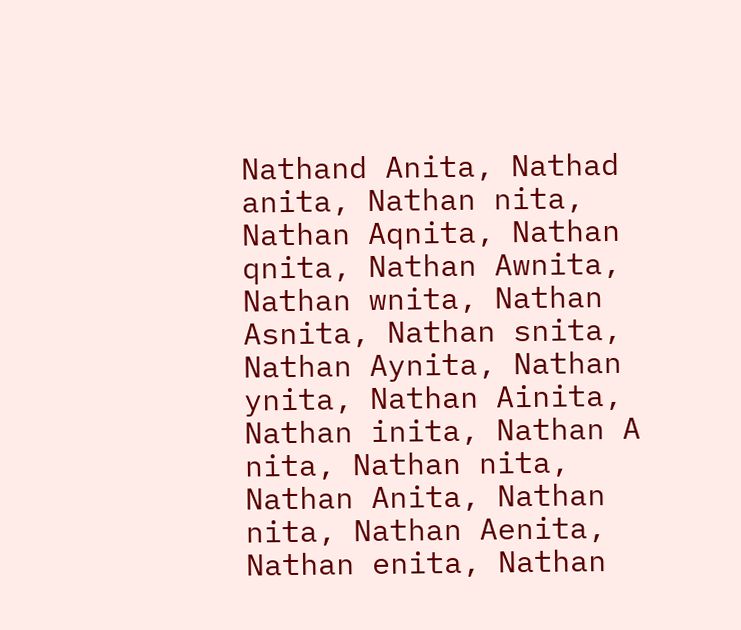Nathand Anita, Nathad anita, Nathan nita, Nathan Aqnita, Nathan qnita, Nathan Awnita, Nathan wnita, Nathan Asnita, Nathan snita, Nathan Aynita, Nathan ynita, Nathan Ainita, Nathan inita, Nathan A nita, Nathan nita, Nathan Anita, Nathan nita, Nathan Aenita, Nathan enita, Nathan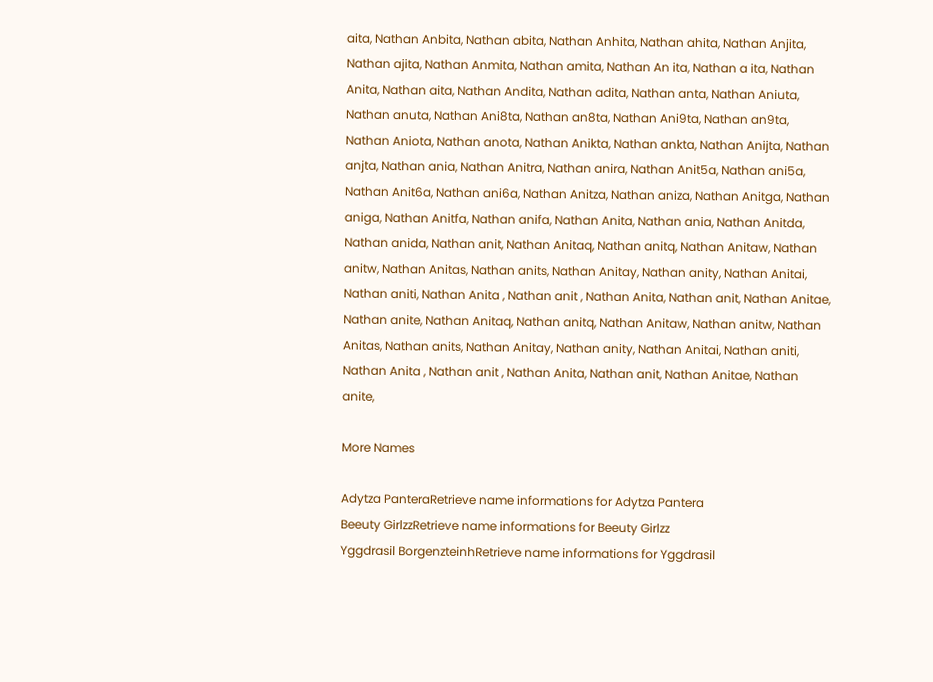aita, Nathan Anbita, Nathan abita, Nathan Anhita, Nathan ahita, Nathan Anjita, Nathan ajita, Nathan Anmita, Nathan amita, Nathan An ita, Nathan a ita, Nathan Anita, Nathan aita, Nathan Andita, Nathan adita, Nathan anta, Nathan Aniuta, Nathan anuta, Nathan Ani8ta, Nathan an8ta, Nathan Ani9ta, Nathan an9ta, Nathan Aniota, Nathan anota, Nathan Anikta, Nathan ankta, Nathan Anijta, Nathan anjta, Nathan ania, Nathan Anitra, Nathan anira, Nathan Anit5a, Nathan ani5a, Nathan Anit6a, Nathan ani6a, Nathan Anitza, Nathan aniza, Nathan Anitga, Nathan aniga, Nathan Anitfa, Nathan anifa, Nathan Anita, Nathan ania, Nathan Anitda, Nathan anida, Nathan anit, Nathan Anitaq, Nathan anitq, Nathan Anitaw, Nathan anitw, Nathan Anitas, Nathan anits, Nathan Anitay, Nathan anity, Nathan Anitai, Nathan aniti, Nathan Anita , Nathan anit , Nathan Anita, Nathan anit, Nathan Anitae, Nathan anite, Nathan Anitaq, Nathan anitq, Nathan Anitaw, Nathan anitw, Nathan Anitas, Nathan anits, Nathan Anitay, Nathan anity, Nathan Anitai, Nathan aniti, Nathan Anita , Nathan anit , Nathan Anita, Nathan anit, Nathan Anitae, Nathan anite,

More Names

Adytza PanteraRetrieve name informations for Adytza Pantera
Beeuty GirlzzRetrieve name informations for Beeuty Girlzz
Yggdrasil BorgenzteinhRetrieve name informations for Yggdrasil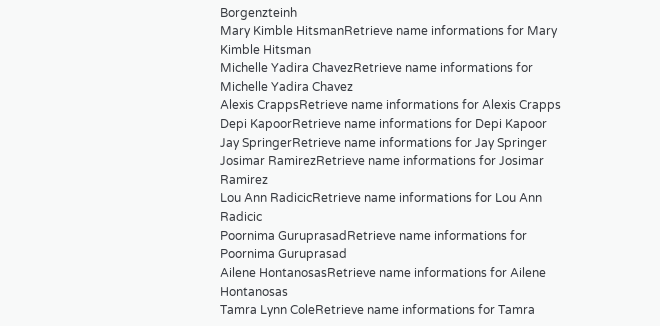Borgenzteinh
Mary Kimble HitsmanRetrieve name informations for Mary Kimble Hitsman
Michelle Yadira ChavezRetrieve name informations for Michelle Yadira Chavez
Alexis CrappsRetrieve name informations for Alexis Crapps
Depi KapoorRetrieve name informations for Depi Kapoor
Jay SpringerRetrieve name informations for Jay Springer
Josimar RamirezRetrieve name informations for Josimar Ramirez
Lou Ann RadicicRetrieve name informations for Lou Ann Radicic
Poornima GuruprasadRetrieve name informations for Poornima Guruprasad
Ailene HontanosasRetrieve name informations for Ailene Hontanosas
Tamra Lynn ColeRetrieve name informations for Tamra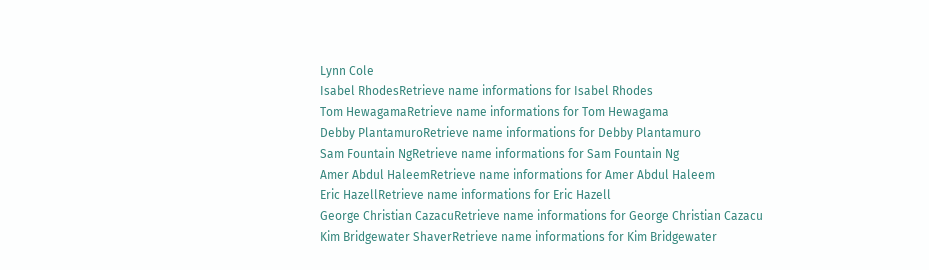Lynn Cole
Isabel RhodesRetrieve name informations for Isabel Rhodes
Tom HewagamaRetrieve name informations for Tom Hewagama
Debby PlantamuroRetrieve name informations for Debby Plantamuro
Sam Fountain NgRetrieve name informations for Sam Fountain Ng
Amer Abdul HaleemRetrieve name informations for Amer Abdul Haleem
Eric HazellRetrieve name informations for Eric Hazell
George Christian CazacuRetrieve name informations for George Christian Cazacu
Kim Bridgewater ShaverRetrieve name informations for Kim Bridgewater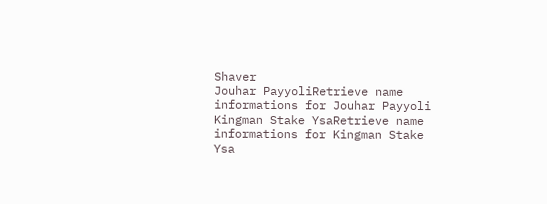Shaver
Jouhar PayyoliRetrieve name informations for Jouhar Payyoli
Kingman Stake YsaRetrieve name informations for Kingman Stake Ysa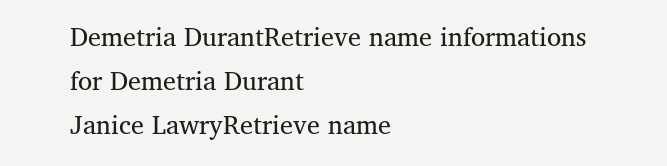Demetria DurantRetrieve name informations for Demetria Durant
Janice LawryRetrieve name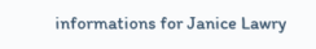informations for Janice Lawry